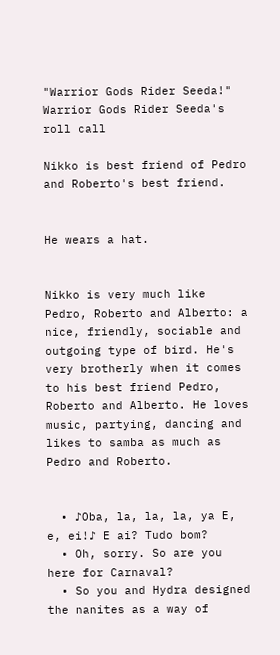"Warrior Gods Rider Seeda!"
Warrior Gods Rider Seeda's roll call

Nikko is best friend of Pedro and Roberto's best friend.


He wears a hat.


Nikko is very much like Pedro, Roberto and Alberto: a nice, friendly, sociable and outgoing type of bird. He's very brotherly when it comes to his best friend Pedro, Roberto and Alberto. He loves music, partying, dancing and likes to samba as much as Pedro and Roberto.


  • ♪Oba, la, la, la, ya E, e, ei!♪ E ai? Tudo bom?
  • Oh, sorry. So are you here for Carnaval?
  • So you and Hydra designed the nanites as a way of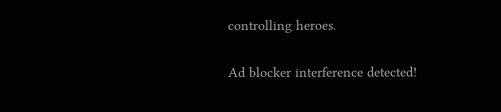controlling heroes.

Ad blocker interference detected!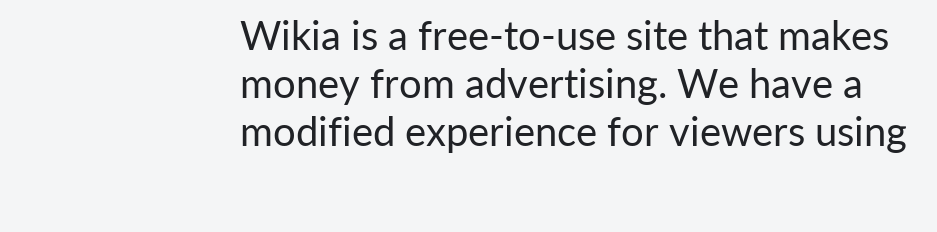Wikia is a free-to-use site that makes money from advertising. We have a modified experience for viewers using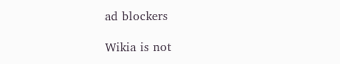ad blockers

Wikia is not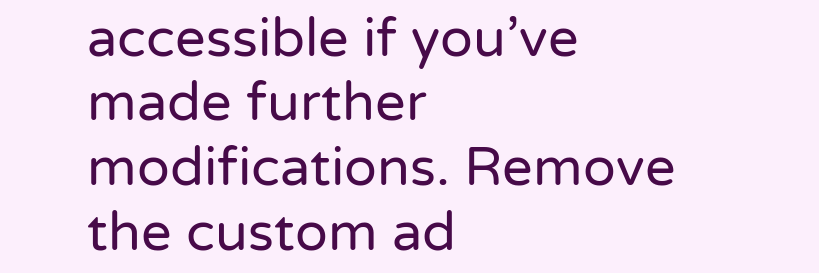accessible if you’ve made further modifications. Remove the custom ad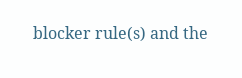blocker rule(s) and the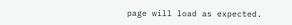page will load as expected.